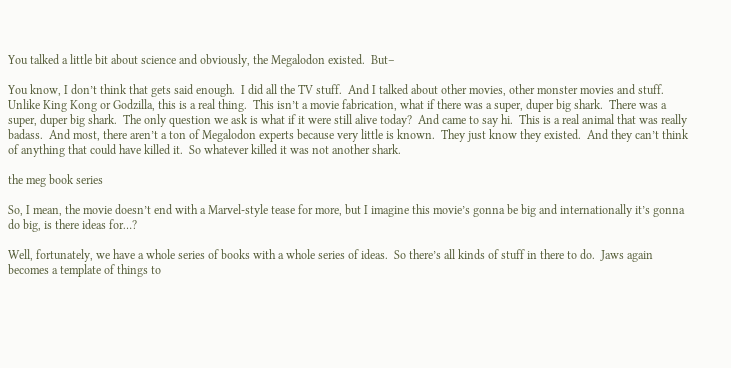You talked a little bit about science and obviously, the Megalodon existed.  But–

You know, I don’t think that gets said enough.  I did all the TV stuff.  And I talked about other movies, other monster movies and stuff.  Unlike King Kong or Godzilla, this is a real thing.  This isn’t a movie fabrication, what if there was a super, duper big shark.  There was a super, duper big shark.  The only question we ask is what if it were still alive today?  And came to say hi.  This is a real animal that was really badass.  And most, there aren’t a ton of Megalodon experts because very little is known.  They just know they existed.  And they can’t think of anything that could have killed it.  So whatever killed it was not another shark.

the meg book series

So, I mean, the movie doesn’t end with a Marvel-style tease for more, but I imagine this movie’s gonna be big and internationally it’s gonna do big, is there ideas for…?

Well, fortunately, we have a whole series of books with a whole series of ideas.  So there’s all kinds of stuff in there to do.  Jaws again becomes a template of things to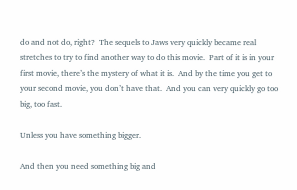do and not do, right?  The sequels to Jaws very quickly became real stretches to try to find another way to do this movie.  Part of it is in your first movie, there’s the mystery of what it is.  And by the time you get to your second movie, you don’t have that.  And you can very quickly go too big, too fast.

Unless you have something bigger.

And then you need something big and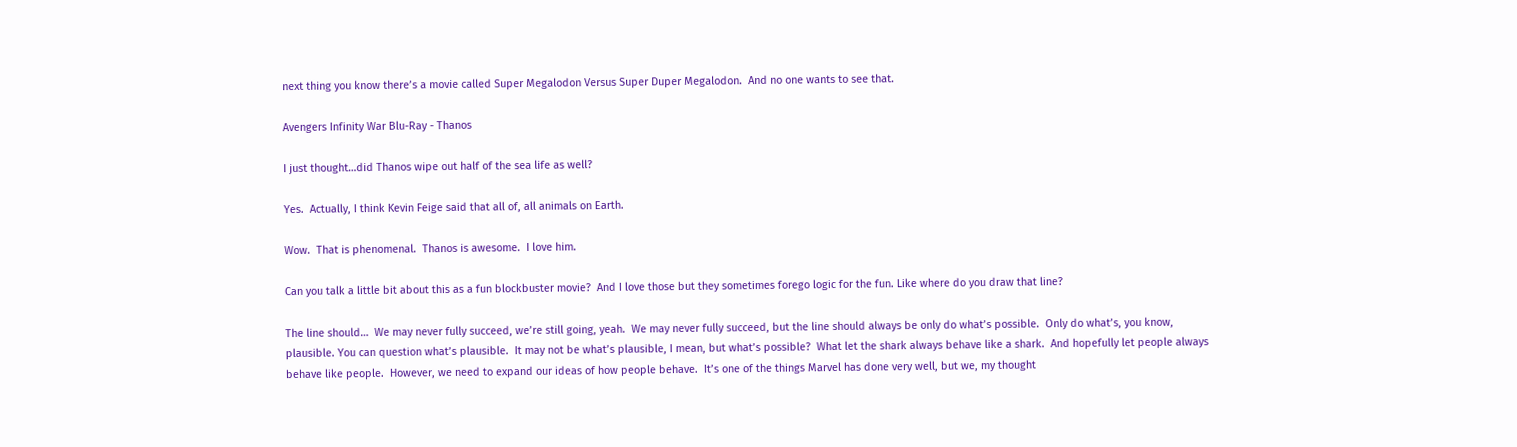next thing you know there’s a movie called Super Megalodon Versus Super Duper Megalodon.  And no one wants to see that.

Avengers Infinity War Blu-Ray - Thanos

I just thought…did Thanos wipe out half of the sea life as well?

Yes.  Actually, I think Kevin Feige said that all of, all animals on Earth.

Wow.  That is phenomenal.  Thanos is awesome.  I love him.

Can you talk a little bit about this as a fun blockbuster movie?  And I love those but they sometimes forego logic for the fun. Like where do you draw that line?

The line should…  We may never fully succeed, we’re still going, yeah.  We may never fully succeed, but the line should always be only do what’s possible.  Only do what’s, you know, plausible. You can question what’s plausible.  It may not be what’s plausible, I mean, but what’s possible?  What let the shark always behave like a shark.  And hopefully let people always behave like people.  However, we need to expand our ideas of how people behave.  It’s one of the things Marvel has done very well, but we, my thought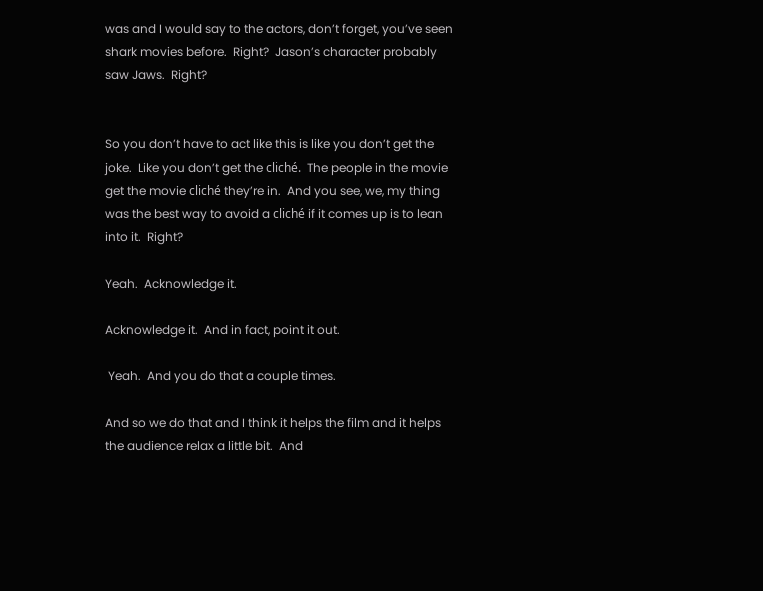was and I would say to the actors, don’t forget, you’ve seen shark movies before.  Right?  Jason’s character probably saw Jaws.  Right?


So you don’t have to act like this is like you don’t get the joke.  Like you don’t get the cliché.  The people in the movie get the movie cliché they’re in.  And you see, we, my thing was the best way to avoid a cliché if it comes up is to lean into it.  Right?

Yeah.  Acknowledge it.

Acknowledge it.  And in fact, point it out.

 Yeah.  And you do that a couple times.

And so we do that and I think it helps the film and it helps the audience relax a little bit.  And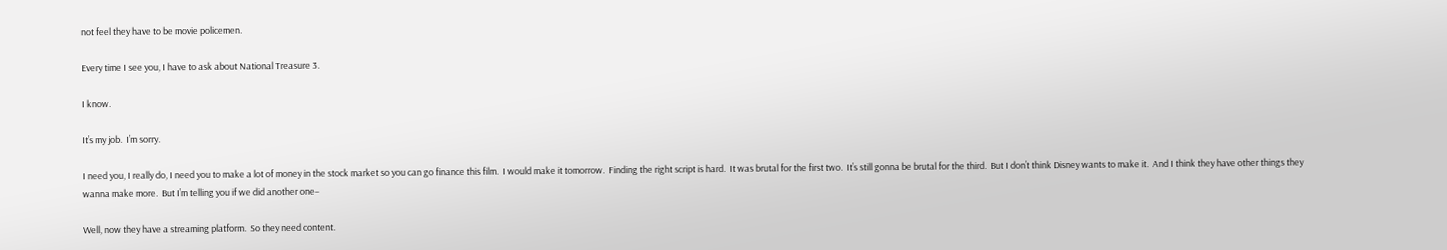not feel they have to be movie policemen.

Every time I see you, I have to ask about National Treasure 3.

I know.

It’s my job.  I’m sorry.

I need you, I really do, I need you to make a lot of money in the stock market so you can go finance this film.  I would make it tomorrow.  Finding the right script is hard.  It was brutal for the first two.  It’s still gonna be brutal for the third.  But I don’t think Disney wants to make it.  And I think they have other things they wanna make more.  But I’m telling you if we did another one–

Well, now they have a streaming platform.  So they need content.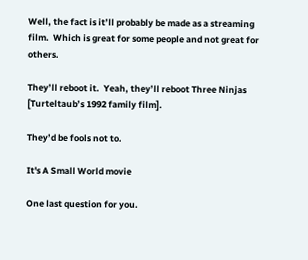Well, the fact is it’ll probably be made as a streaming film.  Which is great for some people and not great for others.

They’ll reboot it.  Yeah, they’ll reboot Three Ninjas [Turteltaub’s 1992 family film].

They’d be fools not to.

It's A Small World movie

One last question for you.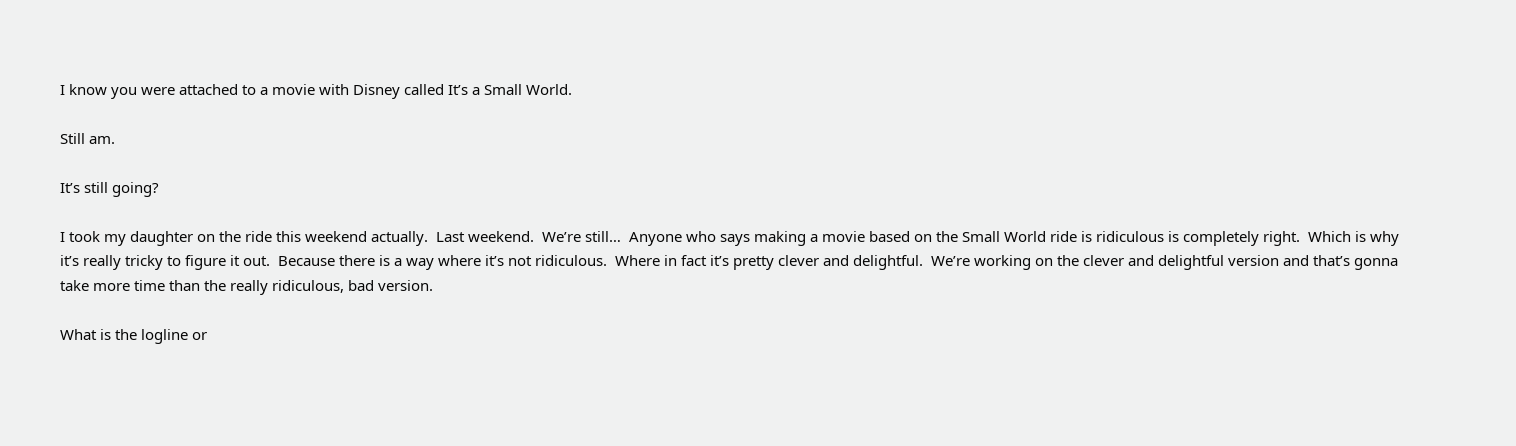I know you were attached to a movie with Disney called It’s a Small World.

Still am.

It’s still going?

I took my daughter on the ride this weekend actually.  Last weekend.  We’re still…  Anyone who says making a movie based on the Small World ride is ridiculous is completely right.  Which is why it’s really tricky to figure it out.  Because there is a way where it’s not ridiculous.  Where in fact it’s pretty clever and delightful.  We’re working on the clever and delightful version and that’s gonna take more time than the really ridiculous, bad version.

What is the logline or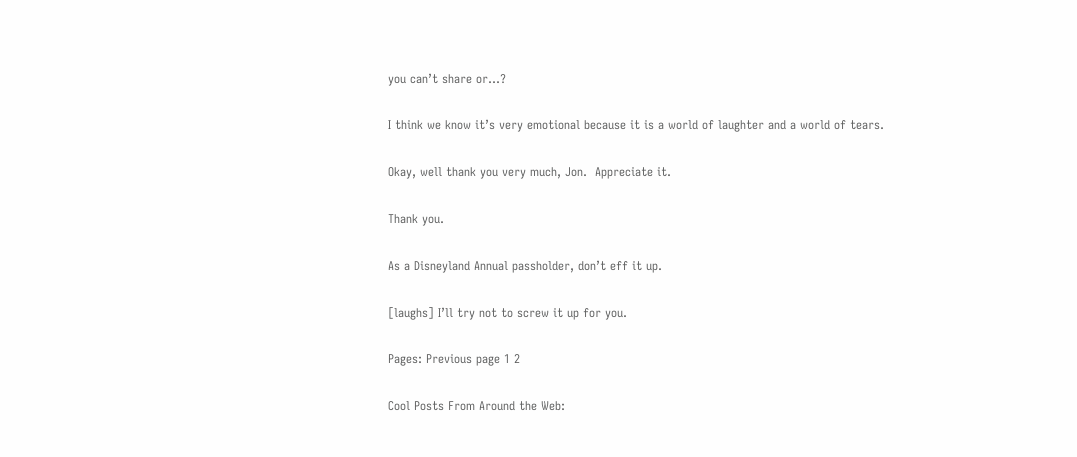you can’t share or…?

I think we know it’s very emotional because it is a world of laughter and a world of tears.

Okay, well thank you very much, Jon.  Appreciate it.

Thank you.

As a Disneyland Annual passholder, don’t eff it up.

[laughs] I’ll try not to screw it up for you.

Pages: Previous page 1 2

Cool Posts From Around the Web: